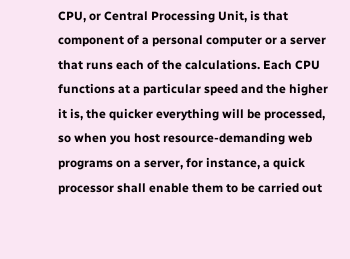CPU, or Central Processing Unit, is that component of a personal computer or a server that runs each of the calculations. Each CPU functions at a particular speed and the higher it is, the quicker everything will be processed, so when you host resource-demanding web programs on a server, for instance, a quick processor shall enable them to be carried out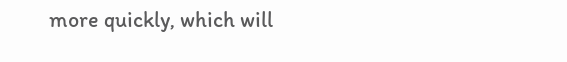more quickly, which will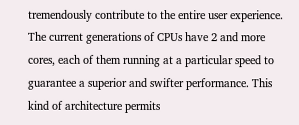tremendously contribute to the entire user experience. The current generations of CPUs have 2 and more cores, each of them running at a particular speed to guarantee a superior and swifter performance. This kind of architecture permits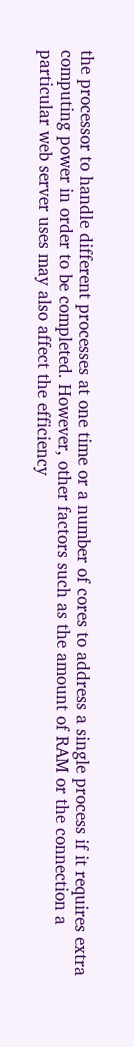the processor to handle different processes at one time or a number of cores to address a single process if it requires extra computing power in order to be completed. However, other factors such as the amount of RAM or the connection a particular web server uses may also affect the efficiency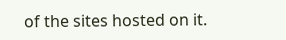of the sites hosted on it.